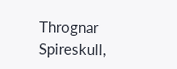Thrognar Spireskull,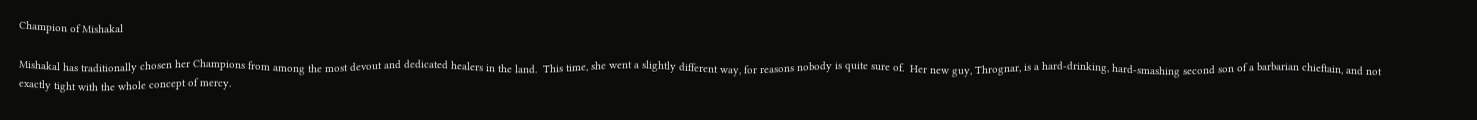Champion of Mishakal

Mishakal has traditionally chosen her Champions from among the most devout and dedicated healers in the land.  This time, she went a slightly different way, for reasons nobody is quite sure of.  Her new guy, Thrognar, is a hard-drinking, hard-smashing second son of a barbarian chieftain, and not exactly tight with the whole concept of mercy.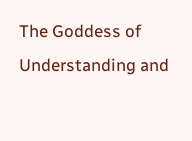The Goddess of Understanding and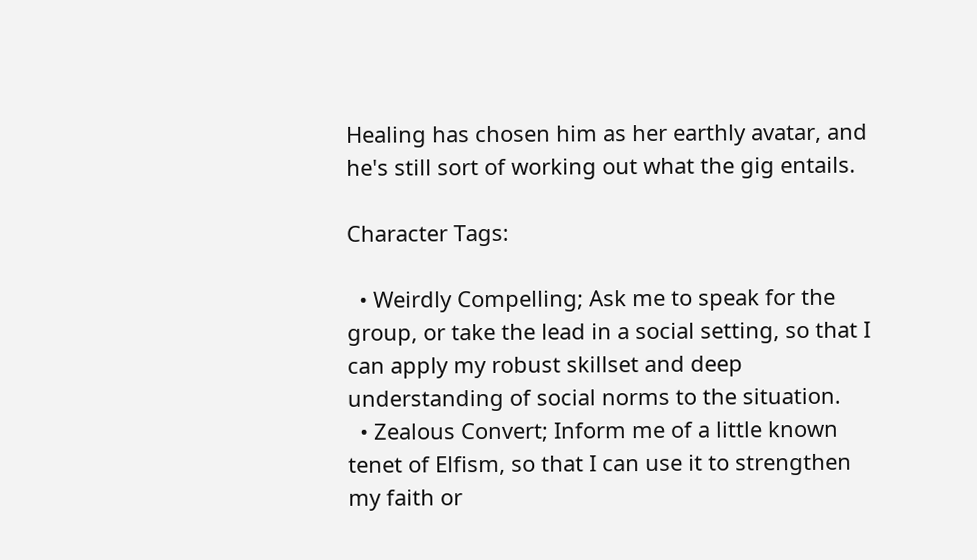Healing has chosen him as her earthly avatar, and he's still sort of working out what the gig entails.

Character Tags:

  • Weirdly Compelling; Ask me to speak for the group, or take the lead in a social setting, so that I can apply my robust skillset and deep understanding of social norms to the situation.
  • Zealous Convert; Inform me of a little known tenet of Elfism, so that I can use it to strengthen my faith or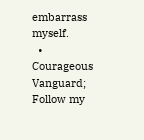embarrass myself.
  • Courageous Vanguard; Follow my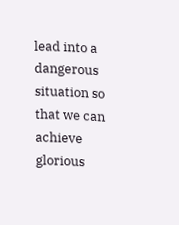lead into a dangerous situation so that we can achieve glorious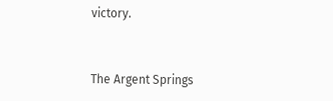victory.


The Argent Springs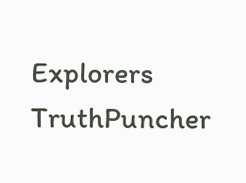Explorers TruthPuncher